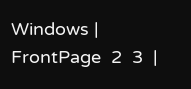Windows | FrontPage  2  3  |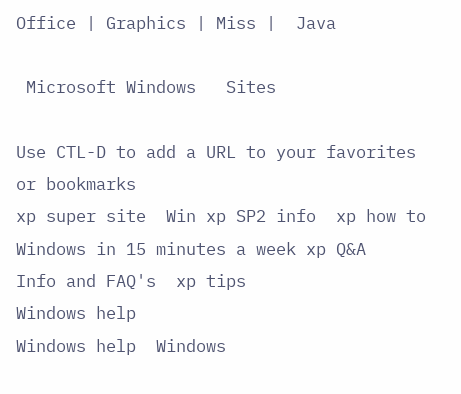Office | Graphics | Miss |  Java

 Microsoft Windows   Sites

Use CTL-D to add a URL to your favorites or bookmarks
xp super site  Win xp SP2 info  xp how to  Windows in 15 minutes a week xp Q&A
Info and FAQ's  xp tips
Windows help
Windows help  Windows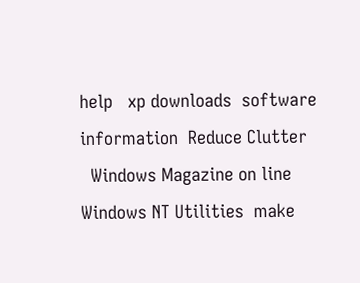help   xp downloads  software information  Reduce Clutter
  Windows Magazine on line  Windows NT Utilities  make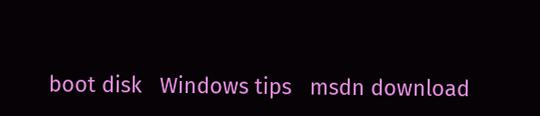boot disk   Windows tips   msdn download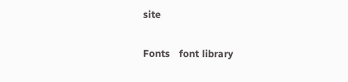site

Fonts   font library